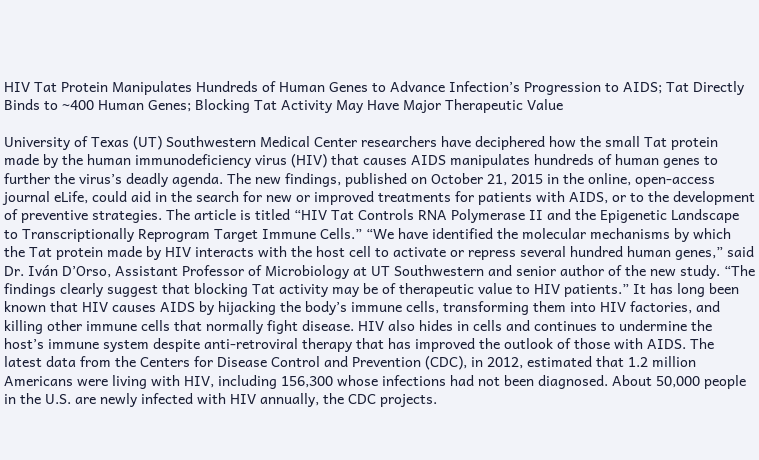HIV Tat Protein Manipulates Hundreds of Human Genes to Advance Infection’s Progression to AIDS; Tat Directly Binds to ~400 Human Genes; Blocking Tat Activity May Have Major Therapeutic Value

University of Texas (UT) Southwestern Medical Center researchers have deciphered how the small Tat protein made by the human immunodeficiency virus (HIV) that causes AIDS manipulates hundreds of human genes to further the virus’s deadly agenda. The new findings, published on October 21, 2015 in the online, open-access journal eLife, could aid in the search for new or improved treatments for patients with AIDS, or to the development of preventive strategies. The article is titled “HIV Tat Controls RNA Polymerase II and the Epigenetic Landscape to Transcriptionally Reprogram Target Immune Cells.” “We have identified the molecular mechanisms by which the Tat protein made by HIV interacts with the host cell to activate or repress several hundred human genes,” said Dr. Iván D’Orso, Assistant Professor of Microbiology at UT Southwestern and senior author of the new study. “The findings clearly suggest that blocking Tat activity may be of therapeutic value to HIV patients.” It has long been known that HIV causes AIDS by hijacking the body’s immune cells, transforming them into HIV factories, and killing other immune cells that normally fight disease. HIV also hides in cells and continues to undermine the host’s immune system despite anti-retroviral therapy that has improved the outlook of those with AIDS. The latest data from the Centers for Disease Control and Prevention (CDC), in 2012, estimated that 1.2 million Americans were living with HIV, including 156,300 whose infections had not been diagnosed. About 50,000 people in the U.S. are newly infected with HIV annually, the CDC projects.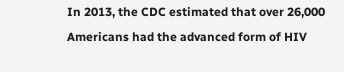In 2013, the CDC estimated that over 26,000 Americans had the advanced form of HIV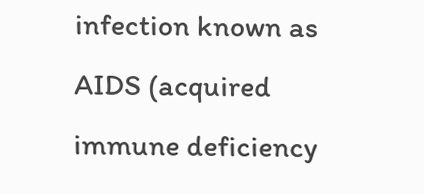infection known as AIDS (acquired immune deficiency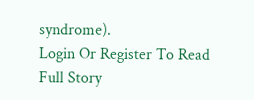syndrome).
Login Or Register To Read Full Story